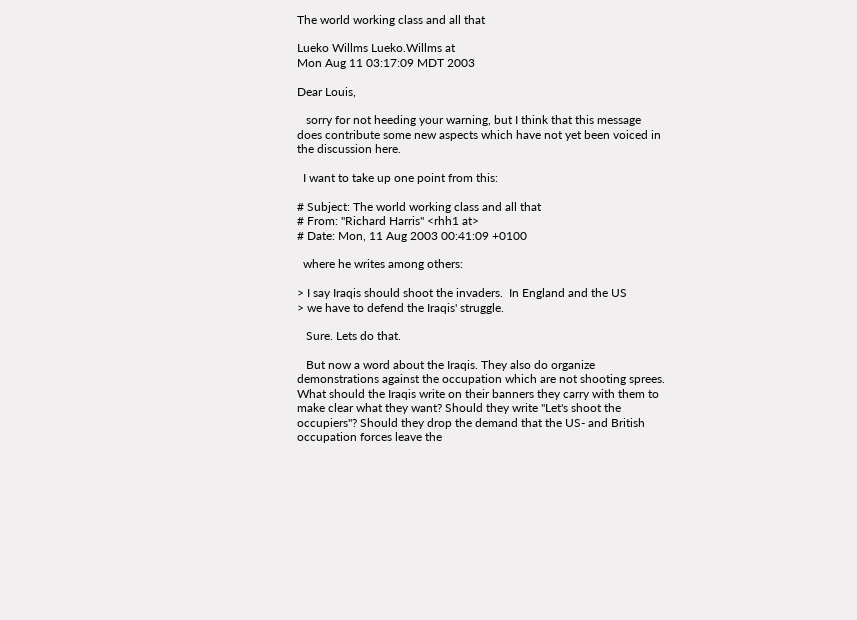The world working class and all that

Lueko Willms Lueko.Willms at
Mon Aug 11 03:17:09 MDT 2003

Dear Louis,

   sorry for not heeding your warning, but I think that this message
does contribute some new aspects which have not yet been voiced in
the discussion here.

  I want to take up one point from this:

# Subject: The world working class and all that
# From: "Richard Harris" <rhh1 at>
# Date: Mon, 11 Aug 2003 00:41:09 +0100

  where he writes among others:

> I say Iraqis should shoot the invaders.  In England and the US
> we have to defend the Iraqis' struggle.

   Sure. Lets do that.

   But now a word about the Iraqis. They also do organize
demonstrations against the occupation which are not shooting sprees.
What should the Iraqis write on their banners they carry with them to
make clear what they want? Should they write "Let's shoot the
occupiers"? Should they drop the demand that the US- and British
occupation forces leave the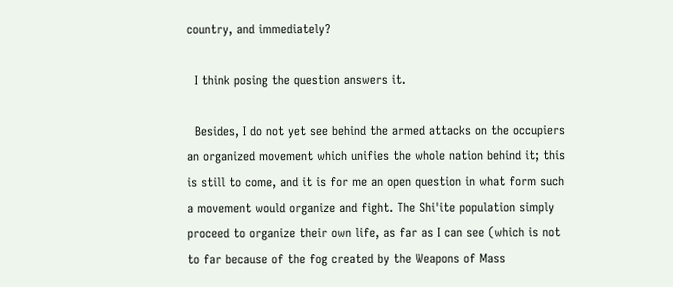country, and immediately?

  I think posing the question answers it.

  Besides, I do not yet see behind the armed attacks on the occupiers
an organized movement which unifies the whole nation behind it; this
is still to come, and it is for me an open question in what form such
a movement would organize and fight. The Shi'ite population simply
proceed to organize their own life, as far as I can see (which is not
to far because of the fog created by the Weapons of Mass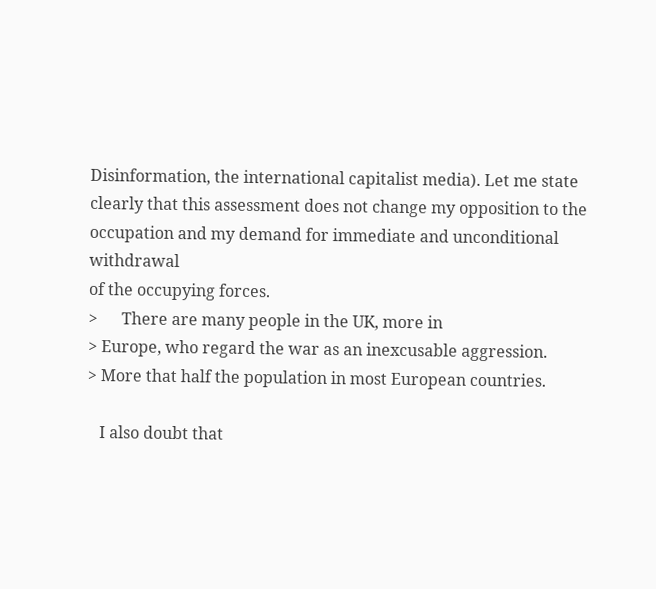Disinformation, the international capitalist media). Let me state
clearly that this assessment does not change my opposition to the
occupation and my demand for immediate and unconditional withdrawal
of the occupying forces.
>      There are many people in the UK, more in
> Europe, who regard the war as an inexcusable aggression.
> More that half the population in most European countries.

   I also doubt that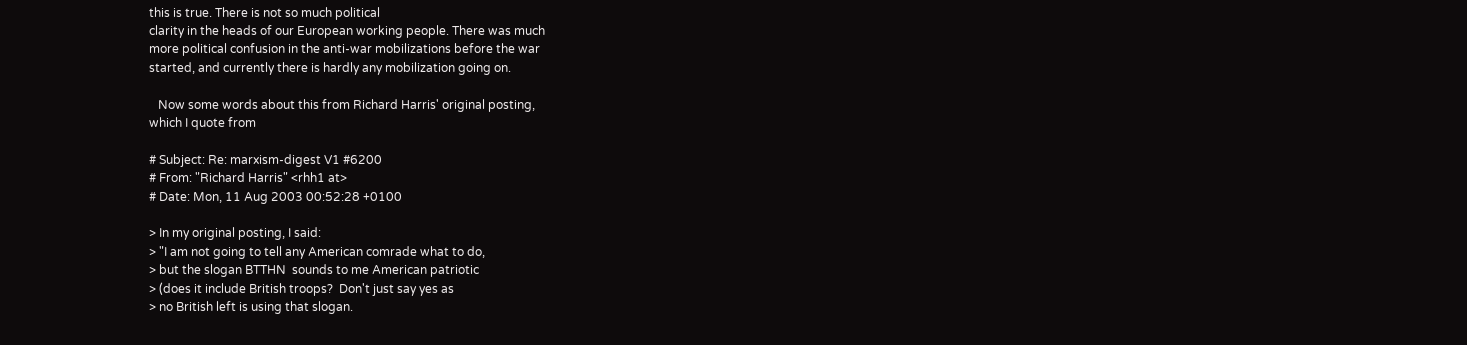this is true. There is not so much political
clarity in the heads of our European working people. There was much
more political confusion in the anti-war mobilizations before the war
started, and currently there is hardly any mobilization going on.

   Now some words about this from Richard Harris' original posting,
which I quote from

# Subject: Re: marxism-digest V1 #6200
# From: "Richard Harris" <rhh1 at>
# Date: Mon, 11 Aug 2003 00:52:28 +0100

> In my original posting, I said:
> "I am not going to tell any American comrade what to do,
> but the slogan BTTHN  sounds to me American patriotic
> (does it include British troops?  Don't just say yes as
> no British left is using that slogan.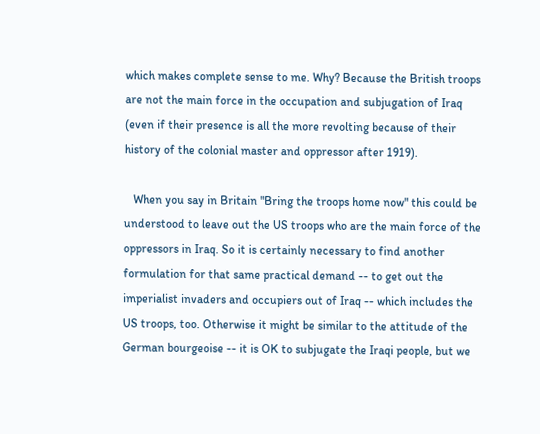which makes complete sense to me. Why? Because the British troops
are not the main force in the occupation and subjugation of Iraq
(even if their presence is all the more revolting because of their
history of the colonial master and oppressor after 1919).

   When you say in Britain "Bring the troops home now" this could be
understood to leave out the US troops who are the main force of the
oppressors in Iraq. So it is certainly necessary to find another
formulation for that same practical demand -- to get out the
imperialist invaders and occupiers out of Iraq -- which includes the
US troops, too. Otherwise it might be similar to the attitude of the
German bourgeoise -- it is OK to subjugate the Iraqi people, but we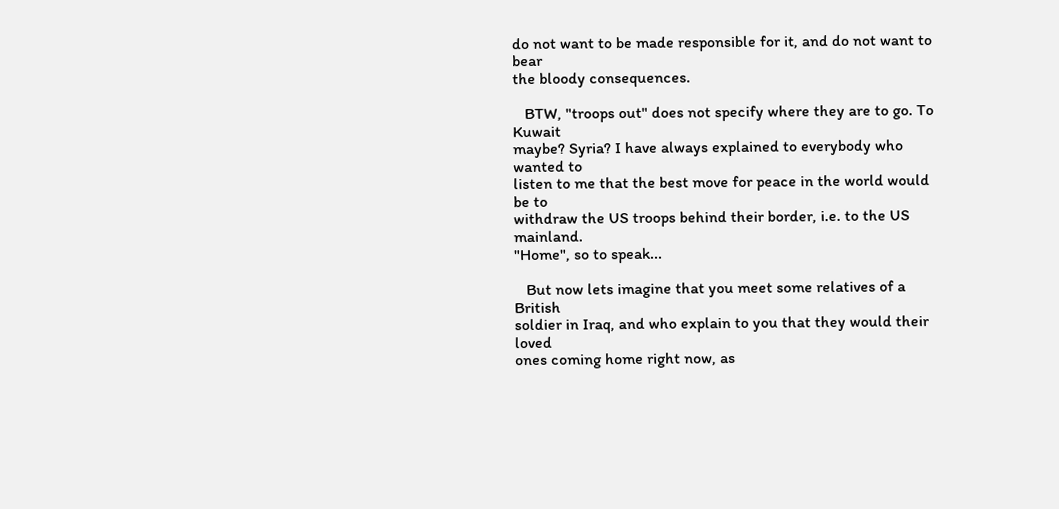do not want to be made responsible for it, and do not want to bear
the bloody consequences.

   BTW, "troops out" does not specify where they are to go. To Kuwait
maybe? Syria? I have always explained to everybody who wanted to
listen to me that the best move for peace in the world would be to
withdraw the US troops behind their border, i.e. to the US mainland.
"Home", so to speak...

   But now lets imagine that you meet some relatives of a British
soldier in Iraq, and who explain to you that they would their loved
ones coming home right now, as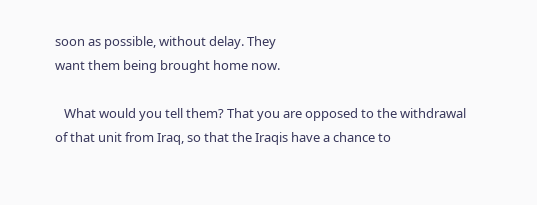soon as possible, without delay. They
want them being brought home now.

   What would you tell them? That you are opposed to the withdrawal
of that unit from Iraq, so that the Iraqis have a chance to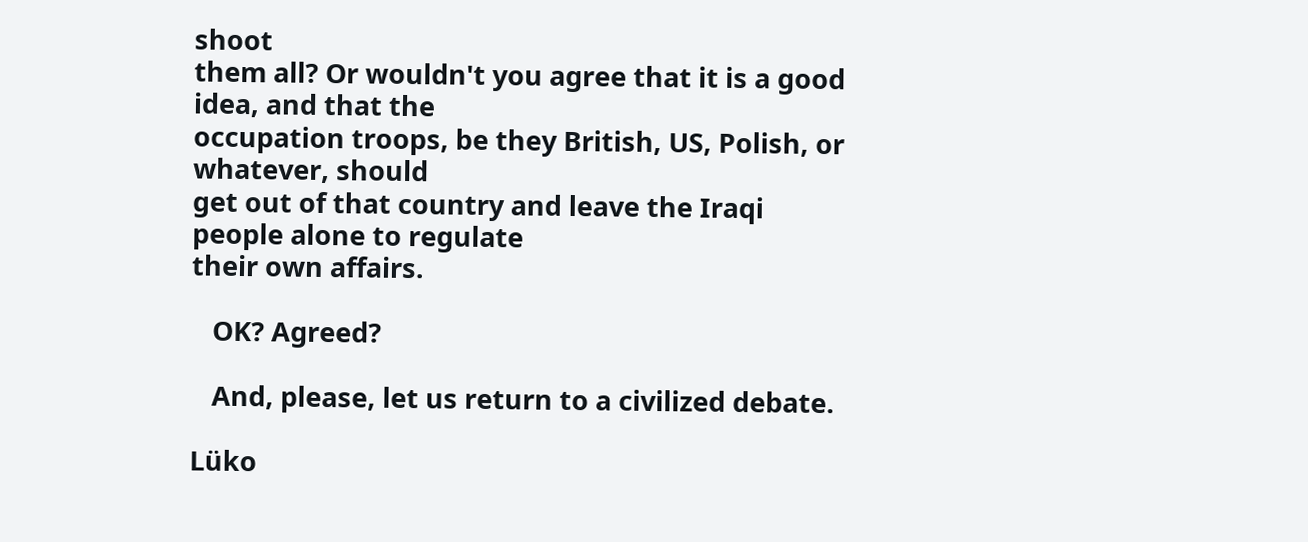shoot
them all? Or wouldn't you agree that it is a good idea, and that the
occupation troops, be they British, US, Polish, or whatever, should
get out of that country and leave the Iraqi people alone to regulate
their own affairs.

   OK? Agreed?

   And, please, let us return to a civilized debate.

Lüko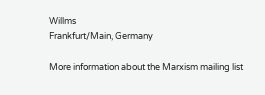Willms
Frankfurt/Main, Germany

More information about the Marxism mailing list